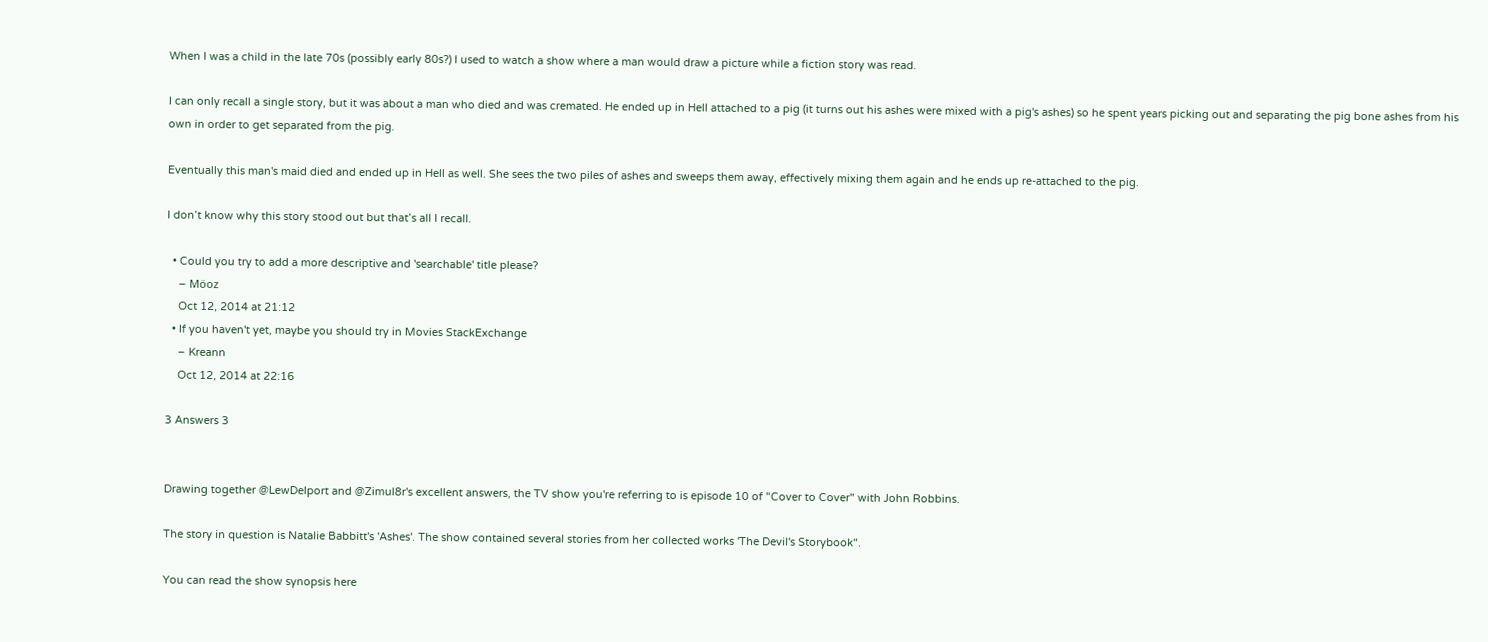When I was a child in the late 70s (possibly early 80s?) I used to watch a show where a man would draw a picture while a fiction story was read.

I can only recall a single story, but it was about a man who died and was cremated. He ended up in Hell attached to a pig (it turns out his ashes were mixed with a pig's ashes) so he spent years picking out and separating the pig bone ashes from his own in order to get separated from the pig.

Eventually this man's maid died and ended up in Hell as well. She sees the two piles of ashes and sweeps them away, effectively mixing them again and he ends up re-attached to the pig.

I don’t know why this story stood out but that’s all I recall.

  • Could you try to add a more descriptive and 'searchable' title please?
    – Möoz
    Oct 12, 2014 at 21:12
  • If you haven't yet, maybe you should try in Movies StackExchange
    – Kreann
    Oct 12, 2014 at 22:16

3 Answers 3


Drawing together @LewDelport and @Zimul8r's excellent answers, the TV show you're referring to is episode 10 of "Cover to Cover" with John Robbins.

The story in question is Natalie Babbitt's 'Ashes'. The show contained several stories from her collected works 'The Devil's Storybook".

You can read the show synopsis here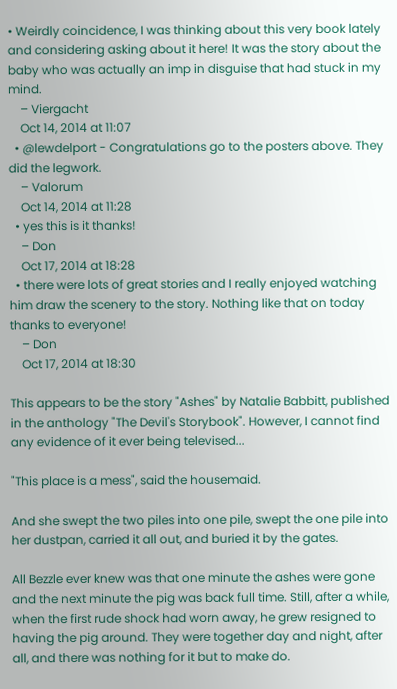• Weirdly coincidence, I was thinking about this very book lately and considering asking about it here! It was the story about the baby who was actually an imp in disguise that had stuck in my mind.
    – Viergacht
    Oct 14, 2014 at 11:07
  • @lewdelport - Congratulations go to the posters above. They did the legwork.
    – Valorum
    Oct 14, 2014 at 11:28
  • yes this is it thanks!
    – Don
    Oct 17, 2014 at 18:28
  • there were lots of great stories and I really enjoyed watching him draw the scenery to the story. Nothing like that on today thanks to everyone!
    – Don
    Oct 17, 2014 at 18:30

This appears to be the story "Ashes" by Natalie Babbitt, published in the anthology "The Devil's Storybook". However, I cannot find any evidence of it ever being televised...

"This place is a mess", said the housemaid.

And she swept the two piles into one pile, swept the one pile into her dustpan, carried it all out, and buried it by the gates.

All Bezzle ever knew was that one minute the ashes were gone and the next minute the pig was back full time. Still, after a while, when the first rude shock had worn away, he grew resigned to having the pig around. They were together day and night, after all, and there was nothing for it but to make do.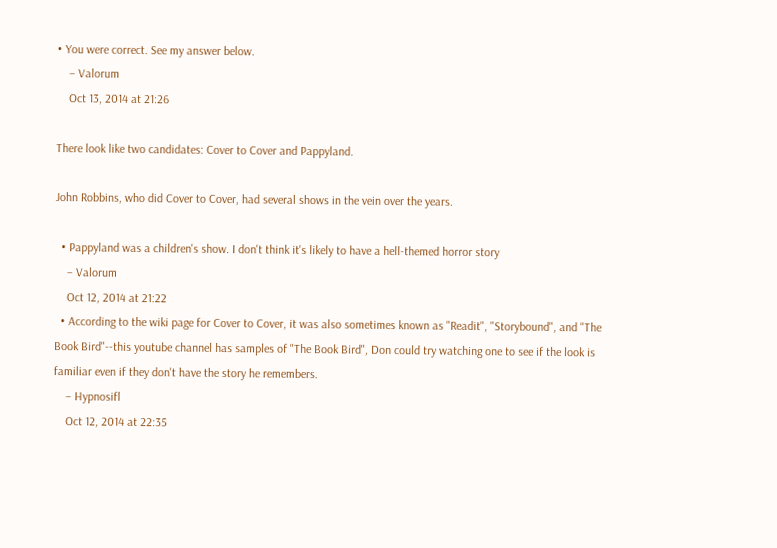• You were correct. See my answer below.
    – Valorum
    Oct 13, 2014 at 21:26

There look like two candidates: Cover to Cover and Pappyland.

John Robbins, who did Cover to Cover, had several shows in the vein over the years.

  • Pappyland was a children's show. I don't think it's likely to have a hell-themed horror story
    – Valorum
    Oct 12, 2014 at 21:22
  • According to the wiki page for Cover to Cover, it was also sometimes known as "Readit", "Storybound", and "The Book Bird"--this youtube channel has samples of "The Book Bird", Don could try watching one to see if the look is familiar even if they don't have the story he remembers.
    – Hypnosifl
    Oct 12, 2014 at 22:35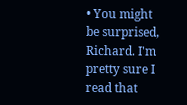• You might be surprised, Richard. I'm pretty sure I read that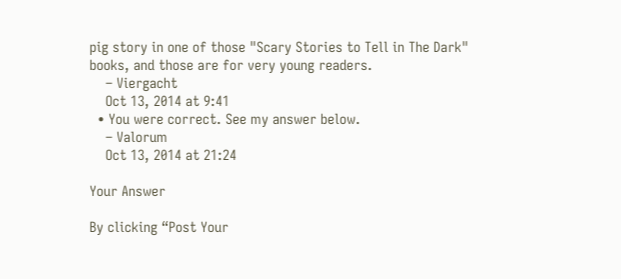pig story in one of those "Scary Stories to Tell in The Dark" books, and those are for very young readers.
    – Viergacht
    Oct 13, 2014 at 9:41
  • You were correct. See my answer below.
    – Valorum
    Oct 13, 2014 at 21:24

Your Answer

By clicking “Post Your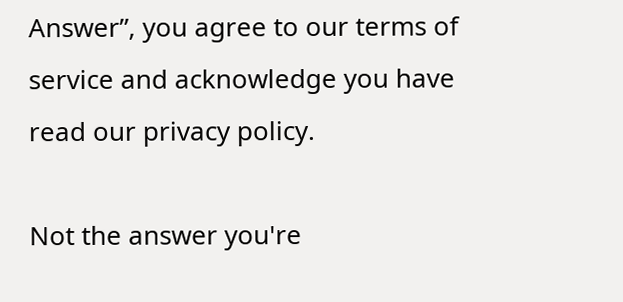Answer”, you agree to our terms of service and acknowledge you have read our privacy policy.

Not the answer you're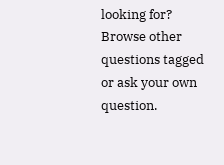looking for? Browse other questions tagged or ask your own question.